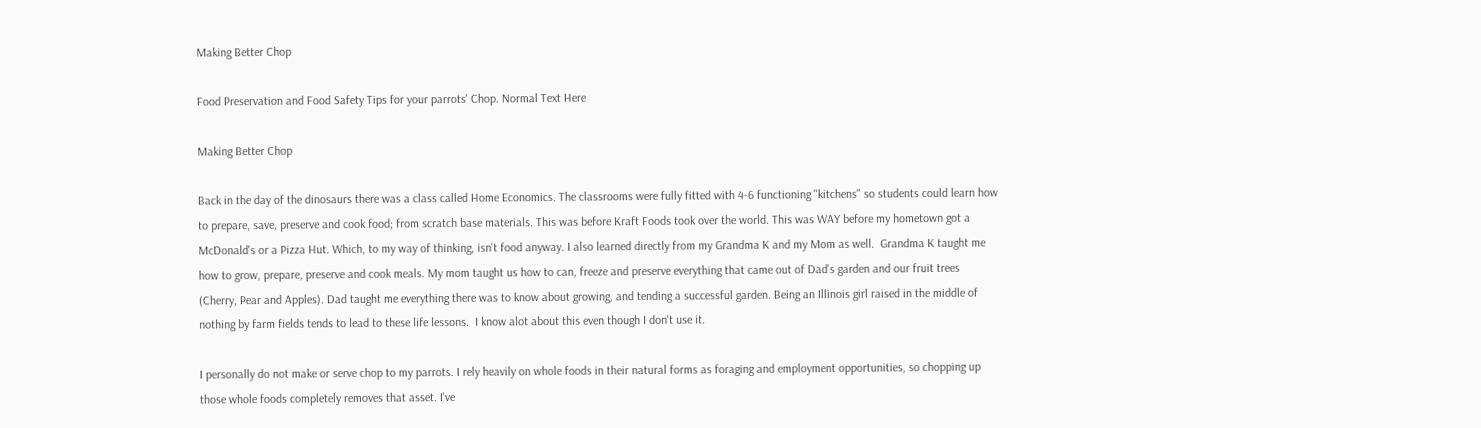Making Better Chop

Food Preservation and Food Safety Tips for your parrots' Chop. Normal Text Here

Making Better Chop

Back in the day of the dinosaurs there was a class called Home Economics. The classrooms were fully fitted with 4-6 functioning "kitchens" so students could learn how to prepare, save, preserve and cook food; from scratch base materials. This was before Kraft Foods took over the world. This was WAY before my hometown got a McDonald's or a Pizza Hut. Which, to my way of thinking, isn't food anyway. I also learned directly from my Grandma K and my Mom as well.  Grandma K taught me how to grow, prepare, preserve and cook meals. My mom taught us how to can, freeze and preserve everything that came out of Dad's garden and our fruit trees (Cherry, Pear and Apples). Dad taught me everything there was to know about growing, and tending a successful garden. Being an Illinois girl raised in the middle of nothing by farm fields tends to lead to these life lessons.  I know alot about this even though I don't use it.

I personally do not make or serve chop to my parrots. I rely heavily on whole foods in their natural forms as foraging and employment opportunities, so chopping up those whole foods completely removes that asset. I've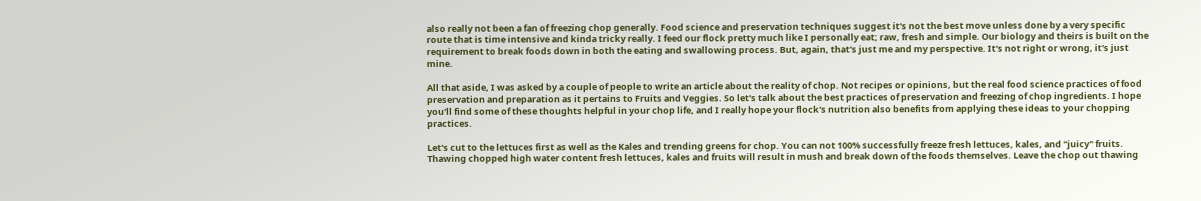also really not been a fan of freezing chop generally. Food science and preservation techniques suggest it's not the best move unless done by a very specific route that is time intensive and kinda tricky really. I feed our flock pretty much like I personally eat; raw, fresh and simple. Our biology and theirs is built on the requirement to break foods down in both the eating and swallowing process. But, again, that's just me and my perspective. It's not right or wrong, it's just mine.

All that aside, I was asked by a couple of people to write an article about the reality of chop. Not recipes or opinions, but the real food science practices of food preservation and preparation as it pertains to Fruits and Veggies. So let's talk about the best practices of preservation and freezing of chop ingredients. I hope you'll find some of these thoughts helpful in your chop life, and I really hope your flock's nutrition also benefits from applying these ideas to your chopping practices.

Let's cut to the lettuces first as well as the Kales and trending greens for chop. You can not 100% successfully freeze fresh lettuces, kales, and "juicy" fruits. Thawing chopped high water content fresh lettuces, kales and fruits will result in mush and break down of the foods themselves. Leave the chop out thawing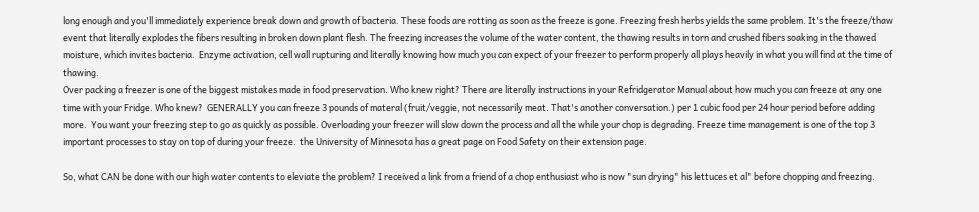long enough and you'll immediately experience break down and growth of bacteria. These foods are rotting as soon as the freeze is gone. Freezing fresh herbs yields the same problem. It's the freeze/thaw event that literally explodes the fibers resulting in broken down plant flesh. The freezing increases the volume of the water content, the thawing results in torn and crushed fibers soaking in the thawed moisture, which invites bacteria.  Enzyme activation, cell wall rupturing and literally knowing how much you can expect of your freezer to perform properly all plays heavily in what you will find at the time of thawing.
Over packing a freezer is one of the biggest mistakes made in food preservation. Who knew right? There are literally instructions in your Refridgerator Manual about how much you can freeze at any one time with your Fridge. Who knew?  GENERALLY you can freeze 3 pounds of materal (fruit/veggie, not necessarily meat. That's another conversation.) per 1 cubic food per 24 hour period before adding more.  You want your freezing step to go as quickly as possible. Overloading your freezer will slow down the process and all the while your chop is degrading. Freeze time management is one of the top 3 important processes to stay on top of during your freeze.  the University of Minnesota has a great page on Food Safety on their extension page.

So, what CAN be done with our high water contents to eleviate the problem? I received a link from a friend of a chop enthusiast who is now "sun drying" his lettuces et al" before chopping and freezing.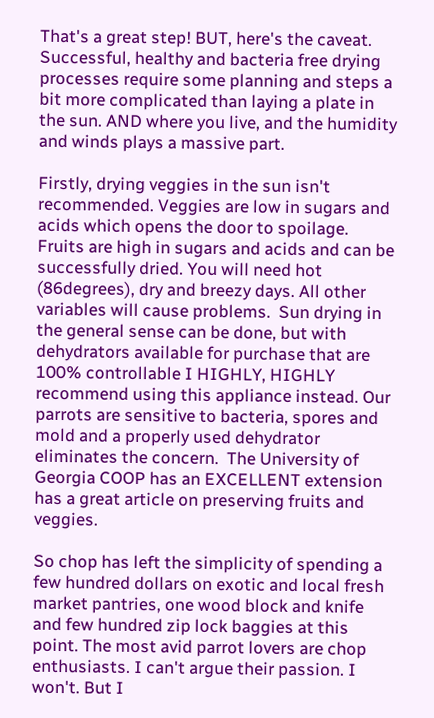That's a great step! BUT, here's the caveat. Successful, healthy and bacteria free drying processes require some planning and steps a bit more complicated than laying a plate in the sun. AND where you live, and the humidity and winds plays a massive part.

Firstly, drying veggies in the sun isn't recommended. Veggies are low in sugars and acids which opens the door to spoilage. Fruits are high in sugars and acids and can be successfully dried. You will need hot (86degrees), dry and breezy days. All other variables will cause problems.  Sun drying in the general sense can be done, but with dehydrators available for purchase that are 100% controllable I HIGHLY, HIGHLY recommend using this appliance instead. Our parrots are sensitive to bacteria, spores and mold and a properly used dehydrator eliminates the concern.  The University of Georgia COOP has an EXCELLENT extension has a great article on preserving fruits and veggies.

So chop has left the simplicity of spending a few hundred dollars on exotic and local fresh market pantries, one wood block and knife and few hundred zip lock baggies at this point. The most avid parrot lovers are chop enthusiasts. I can't argue their passion. I won't. But I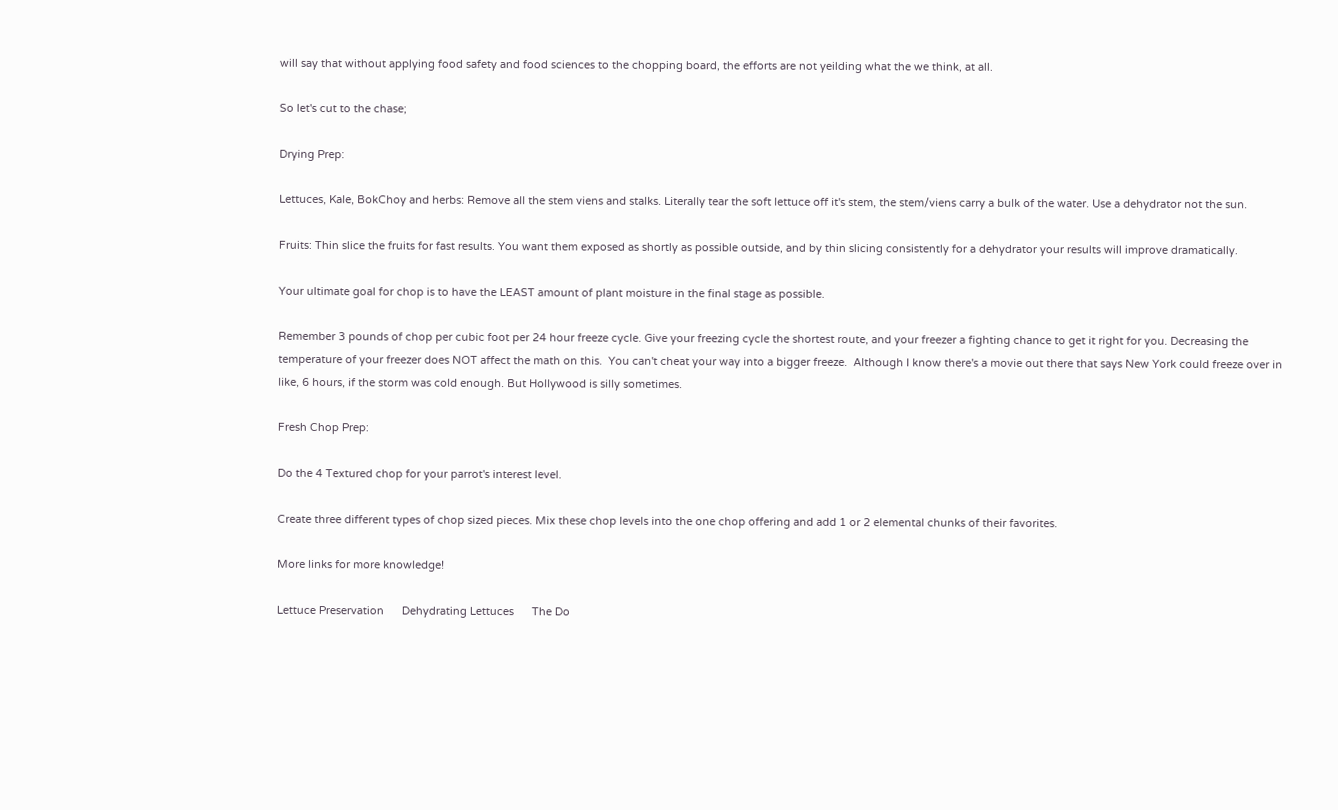will say that without applying food safety and food sciences to the chopping board, the efforts are not yeilding what the we think, at all.

So let's cut to the chase;

Drying Prep:

Lettuces, Kale, BokChoy and herbs: Remove all the stem viens and stalks. Literally tear the soft lettuce off it's stem, the stem/viens carry a bulk of the water. Use a dehydrator not the sun.

Fruits: Thin slice the fruits for fast results. You want them exposed as shortly as possible outside, and by thin slicing consistently for a dehydrator your results will improve dramatically.

Your ultimate goal for chop is to have the LEAST amount of plant moisture in the final stage as possible.

Remember 3 pounds of chop per cubic foot per 24 hour freeze cycle. Give your freezing cycle the shortest route, and your freezer a fighting chance to get it right for you. Decreasing the temperature of your freezer does NOT affect the math on this.  You can't cheat your way into a bigger freeze.  Although I know there's a movie out there that says New York could freeze over in like, 6 hours, if the storm was cold enough. But Hollywood is silly sometimes.

Fresh Chop Prep:

Do the 4 Textured chop for your parrot's interest level.

Create three different types of chop sized pieces. Mix these chop levels into the one chop offering and add 1 or 2 elemental chunks of their favorites.

More links for more knowledge!

Lettuce Preservation      Dehydrating Lettuces      The Do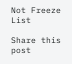Not Freeze List

Share this post